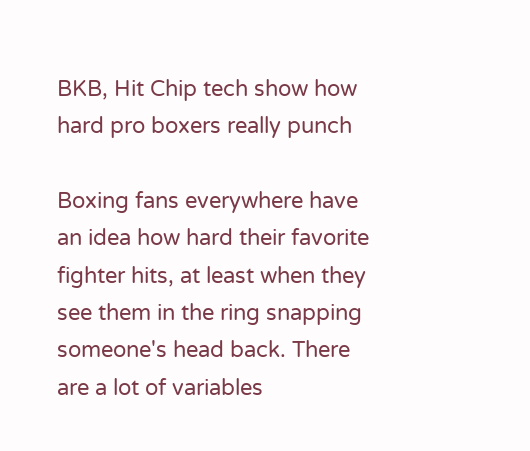BKB, Hit Chip tech show how hard pro boxers really punch

Boxing fans everywhere have an idea how hard their favorite fighter hits, at least when they see them in the ring snapping someone's head back. There are a lot of variables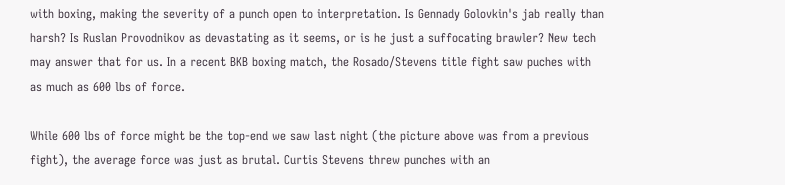with boxing, making the severity of a punch open to interpretation. Is Gennady Golovkin's jab really than harsh? Is Ruslan Provodnikov as devastating as it seems, or is he just a suffocating brawler? New tech may answer that for us. In a recent BKB boxing match, the Rosado/Stevens title fight saw puches with as much as 600 lbs of force.

While 600 lbs of force might be the top-end we saw last night (the picture above was from a previous fight), the average force was just as brutal. Curtis Stevens threw punches with an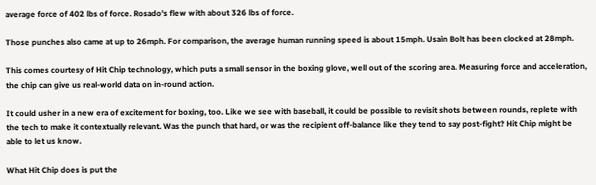average force of 402 lbs of force. Rosado's flew with about 326 lbs of force.

Those punches also came at up to 26mph. For comparison, the average human running speed is about 15mph. Usain Bolt has been clocked at 28mph.

This comes courtesy of Hit Chip technology, which puts a small sensor in the boxing glove, well out of the scoring area. Measuring force and acceleration, the chip can give us real-world data on in-round action.

It could usher in a new era of excitement for boxing, too. Like we see with baseball, it could be possible to revisit shots between rounds, replete with the tech to make it contextually relevant. Was the punch that hard, or was the recipient off-balance like they tend to say post-fight? Hit Chip might be able to let us know.

What Hit Chip does is put the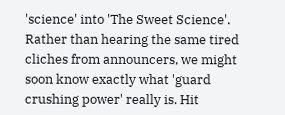'science' into 'The Sweet Science'. Rather than hearing the same tired cliches from announcers, we might soon know exactly what 'guard crushing power' really is. Hit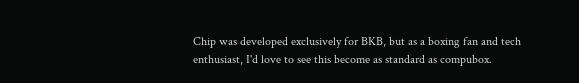Chip was developed exclusively for BKB, but as a boxing fan and tech enthusiast, I'd love to see this become as standard as compubox.